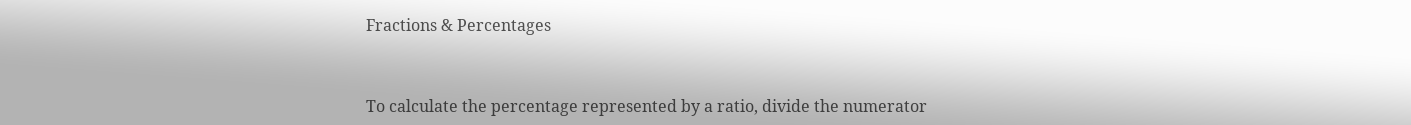Fractions & Percentages


To calculate the percentage represented by a ratio, divide the numerator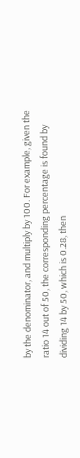by the denominator, and multiply by 100. For example, given the ratio 14 out of 50, the corresponding percentage is found by dividing 14 by 50, which is 0.28, then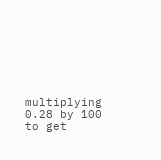multiplying 0.28 by 100 to get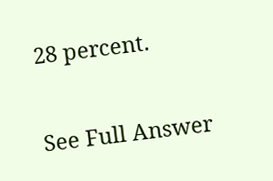28 percent.

See Full Answer